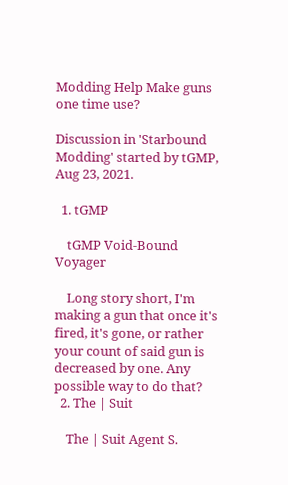Modding Help Make guns one time use?

Discussion in 'Starbound Modding' started by tGMP, Aug 23, 2021.

  1. tGMP

    tGMP Void-Bound Voyager

    Long story short, I'm making a gun that once it's fired, it's gone, or rather your count of said gun is decreased by one. Any possible way to do that?
  2. The | Suit

    The | Suit Agent S.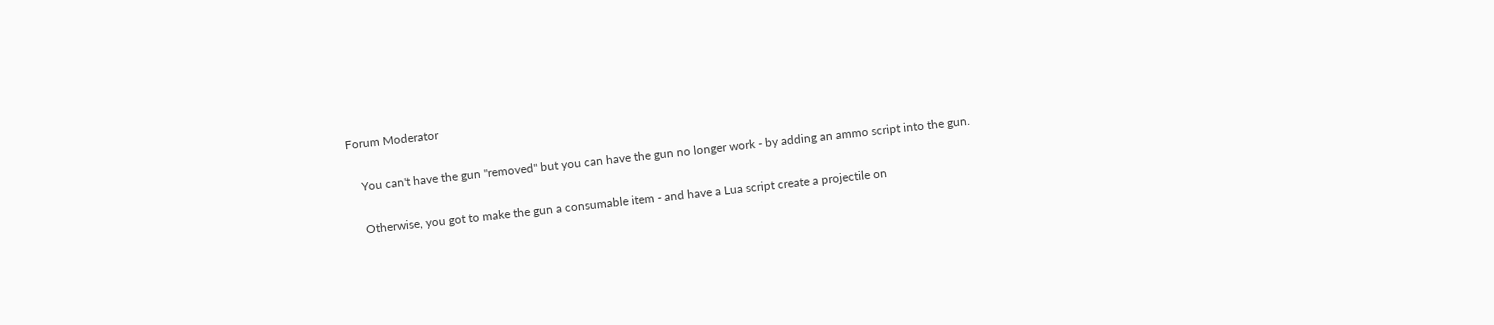Forum Moderator

    You can't have the gun "removed" but you can have the gun no longer work - by adding an ammo script into the gun.

    Otherwise, you got to make the gun a consumable item - and have a Lua script create a projectile on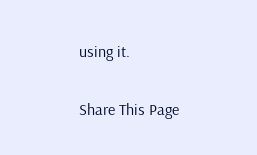using it.

Share This Page